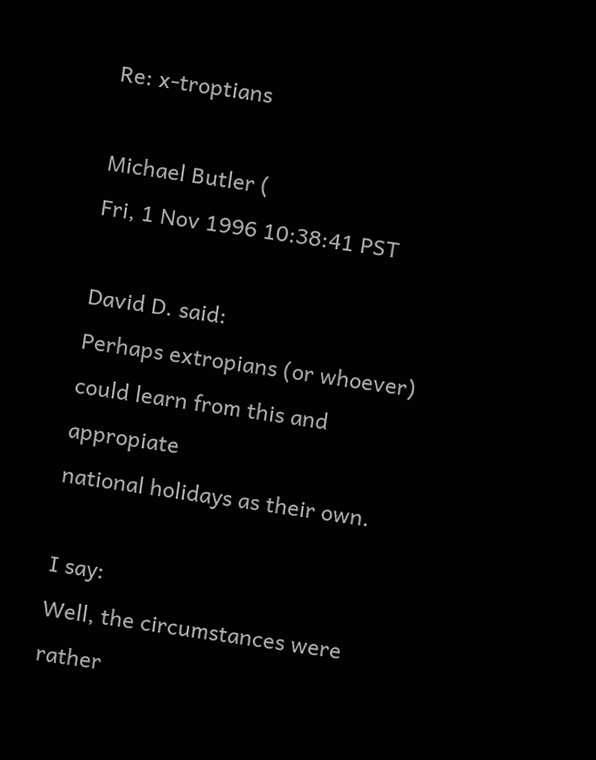Re: x-troptians

Michael Butler (
Fri, 1 Nov 1996 10:38:41 PST

David D. said:
Perhaps extropians (or whoever) could learn from this and appropiate
national holidays as their own.

I say:
Well, the circumstances were rather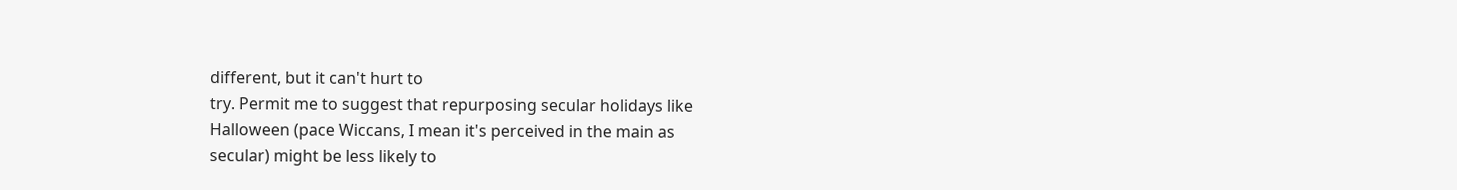different, but it can't hurt to
try. Permit me to suggest that repurposing secular holidays like
Halloween (pace Wiccans, I mean it's perceived in the main as
secular) might be less likely to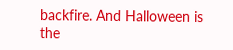backfire. And Halloween is the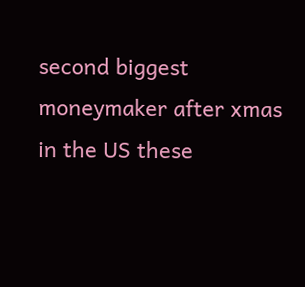second biggest moneymaker after xmas in the US these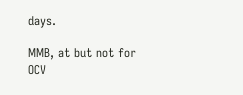days.

MMB, at but not for OCV